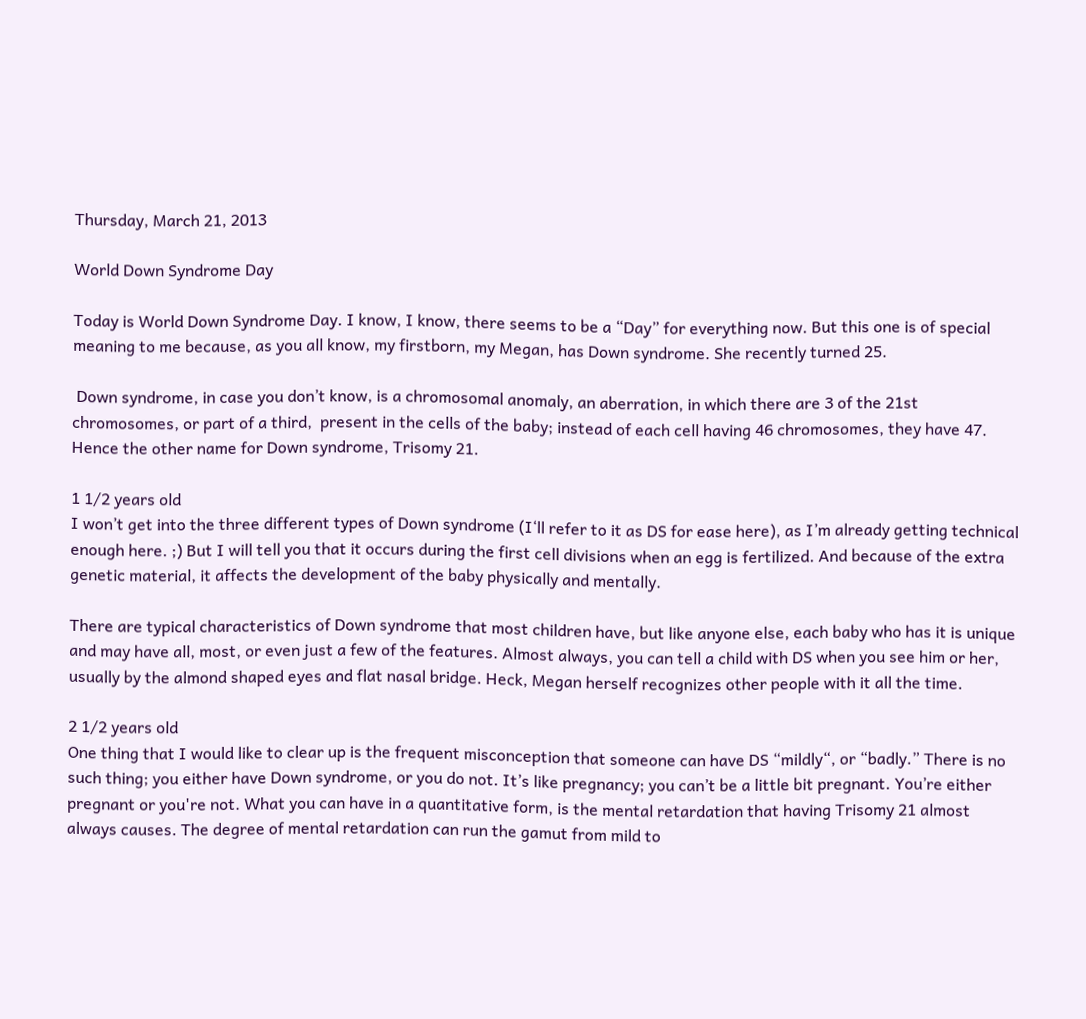Thursday, March 21, 2013

World Down Syndrome Day

Today is World Down Syndrome Day. I know, I know, there seems to be a “Day” for everything now. But this one is of special meaning to me because, as you all know, my firstborn, my Megan, has Down syndrome. She recently turned 25.

 Down syndrome, in case you don’t know, is a chromosomal anomaly, an aberration, in which there are 3 of the 21st chromosomes, or part of a third,  present in the cells of the baby; instead of each cell having 46 chromosomes, they have 47. Hence the other name for Down syndrome, Trisomy 21.

1 1/2 years old
I won’t get into the three different types of Down syndrome (I‘ll refer to it as DS for ease here), as I’m already getting technical enough here. ;) But I will tell you that it occurs during the first cell divisions when an egg is fertilized. And because of the extra genetic material, it affects the development of the baby physically and mentally.

There are typical characteristics of Down syndrome that most children have, but like anyone else, each baby who has it is unique and may have all, most, or even just a few of the features. Almost always, you can tell a child with DS when you see him or her, usually by the almond shaped eyes and flat nasal bridge. Heck, Megan herself recognizes other people with it all the time.

2 1/2 years old
One thing that I would like to clear up is the frequent misconception that someone can have DS “mildly“, or “badly.” There is no such thing; you either have Down syndrome, or you do not. It’s like pregnancy; you can’t be a little bit pregnant. You’re either pregnant or you're not. What you can have in a quantitative form, is the mental retardation that having Trisomy 21 almost always causes. The degree of mental retardation can run the gamut from mild to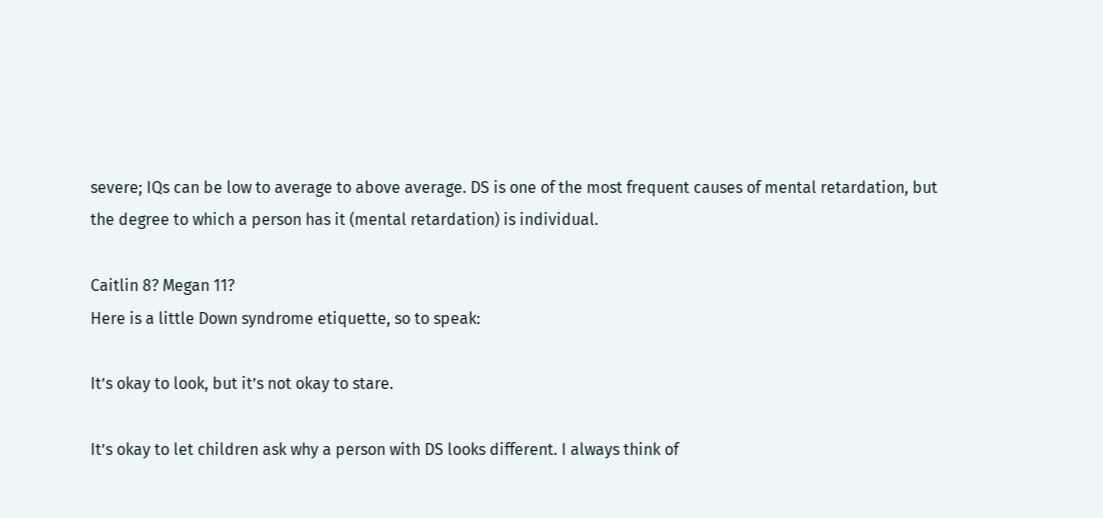severe; IQs can be low to average to above average. DS is one of the most frequent causes of mental retardation, but the degree to which a person has it (mental retardation) is individual.

Caitlin 8? Megan 11?
Here is a little Down syndrome etiquette, so to speak:

It’s okay to look, but it’s not okay to stare.

It’s okay to let children ask why a person with DS looks different. I always think of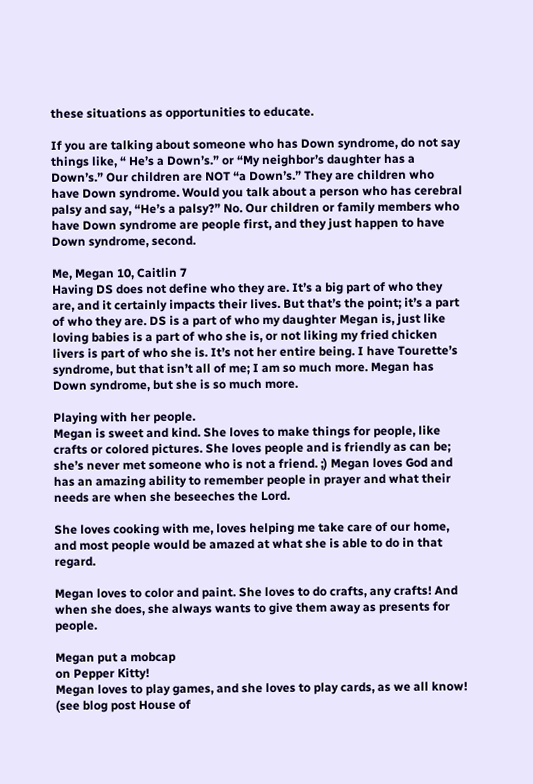these situations as opportunities to educate.

If you are talking about someone who has Down syndrome, do not say things like, “ He’s a Down’s.” or “My neighbor’s daughter has a Down’s.” Our children are NOT “a Down’s.” They are children who have Down syndrome. Would you talk about a person who has cerebral palsy and say, “He’s a palsy?” No. Our children or family members who have Down syndrome are people first, and they just happen to have Down syndrome, second.

Me, Megan 10, Caitlin 7
Having DS does not define who they are. It’s a big part of who they are, and it certainly impacts their lives. But that’s the point; it’s a part of who they are. DS is a part of who my daughter Megan is, just like loving babies is a part of who she is, or not liking my fried chicken livers is part of who she is. It’s not her entire being. I have Tourette’s syndrome, but that isn’t all of me; I am so much more. Megan has Down syndrome, but she is so much more.

Playing with her people.
Megan is sweet and kind. She loves to make things for people, like crafts or colored pictures. She loves people and is friendly as can be; she’s never met someone who is not a friend. ;) Megan loves God and has an amazing ability to remember people in prayer and what their needs are when she beseeches the Lord.

She loves cooking with me, loves helping me take care of our home, and most people would be amazed at what she is able to do in that regard.

Megan loves to color and paint. She loves to do crafts, any crafts! And when she does, she always wants to give them away as presents for people.

Megan put a mobcap
on Pepper Kitty!
Megan loves to play games, and she loves to play cards, as we all know! (see blog post House of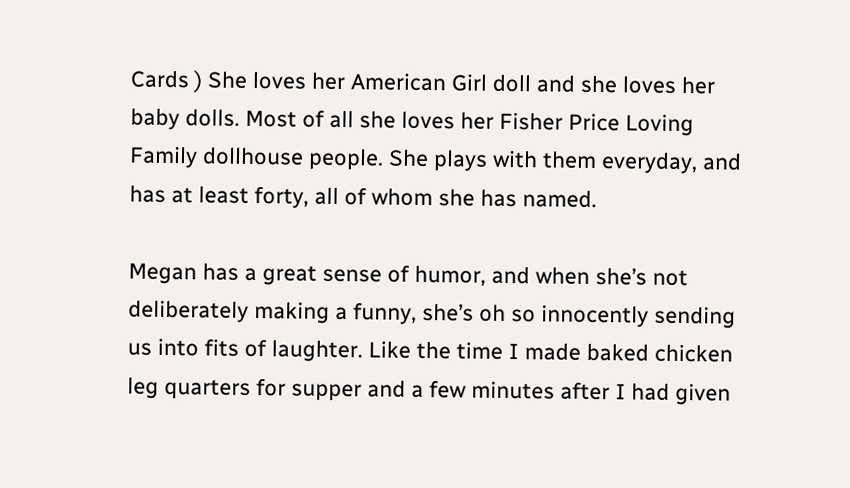Cards ) She loves her American Girl doll and she loves her baby dolls. Most of all she loves her Fisher Price Loving Family dollhouse people. She plays with them everyday, and has at least forty, all of whom she has named.

Megan has a great sense of humor, and when she’s not deliberately making a funny, she’s oh so innocently sending us into fits of laughter. Like the time I made baked chicken leg quarters for supper and a few minutes after I had given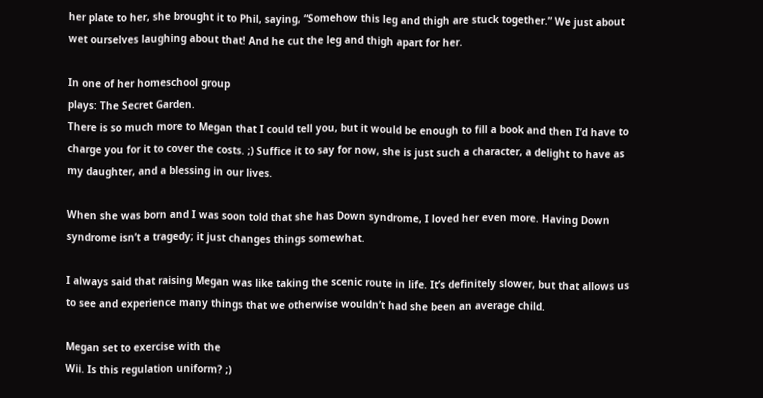her plate to her, she brought it to Phil, saying, “Somehow this leg and thigh are stuck together.” We just about wet ourselves laughing about that! And he cut the leg and thigh apart for her.

In one of her homeschool group
plays: The Secret Garden.
There is so much more to Megan that I could tell you, but it would be enough to fill a book and then I’d have to charge you for it to cover the costs. ;) Suffice it to say for now, she is just such a character, a delight to have as my daughter, and a blessing in our lives.

When she was born and I was soon told that she has Down syndrome, I loved her even more. Having Down syndrome isn’t a tragedy; it just changes things somewhat.

I always said that raising Megan was like taking the scenic route in life. It’s definitely slower, but that allows us to see and experience many things that we otherwise wouldn’t had she been an average child.

Megan set to exercise with the
Wii. Is this regulation uniform? ;)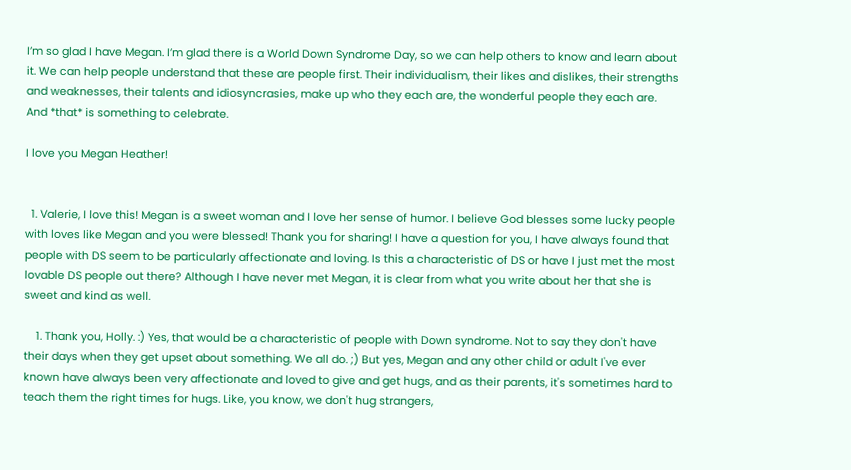I’m so glad I have Megan. I’m glad there is a World Down Syndrome Day, so we can help others to know and learn about it. We can help people understand that these are people first. Their individualism, their likes and dislikes, their strengths and weaknesses, their talents and idiosyncrasies, make up who they each are, the wonderful people they each are. And *that* is something to celebrate.

I love you Megan Heather!


  1. Valerie, I love this! Megan is a sweet woman and I love her sense of humor. I believe God blesses some lucky people with loves like Megan and you were blessed! Thank you for sharing! I have a question for you, I have always found that people with DS seem to be particularly affectionate and loving. Is this a characteristic of DS or have I just met the most lovable DS people out there? Although I have never met Megan, it is clear from what you write about her that she is sweet and kind as well.

    1. Thank you, Holly. :) Yes, that would be a characteristic of people with Down syndrome. Not to say they don't have their days when they get upset about something. We all do. ;) But yes, Megan and any other child or adult I've ever known have always been very affectionate and loved to give and get hugs, and as their parents, it's sometimes hard to teach them the right times for hugs. Like, you know, we don't hug strangers,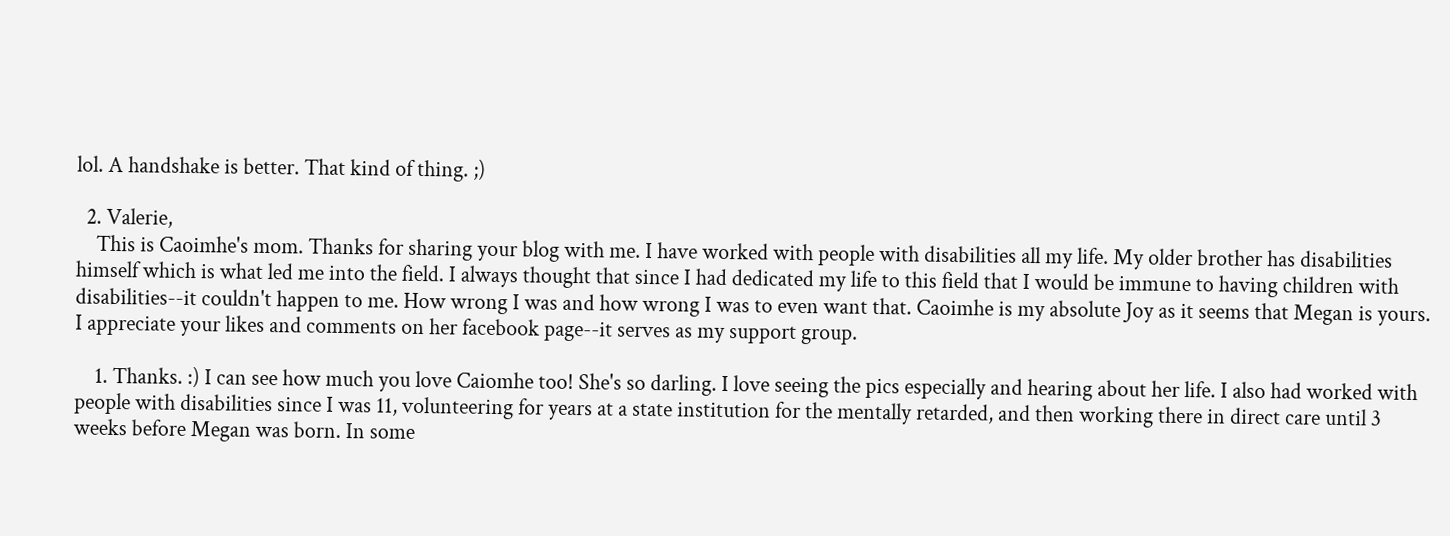lol. A handshake is better. That kind of thing. ;)

  2. Valerie,
    This is Caoimhe's mom. Thanks for sharing your blog with me. I have worked with people with disabilities all my life. My older brother has disabilities himself which is what led me into the field. I always thought that since I had dedicated my life to this field that I would be immune to having children with disabilities--it couldn't happen to me. How wrong I was and how wrong I was to even want that. Caoimhe is my absolute Joy as it seems that Megan is yours. I appreciate your likes and comments on her facebook page--it serves as my support group.

    1. Thanks. :) I can see how much you love Caiomhe too! She's so darling. I love seeing the pics especially and hearing about her life. I also had worked with people with disabilities since I was 11, volunteering for years at a state institution for the mentally retarded, and then working there in direct care until 3 weeks before Megan was born. In some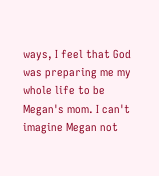ways, I feel that God was preparing me my whole life to be Megan's mom. I can't imagine Megan not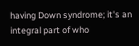having Down syndrome; it's an integral part of who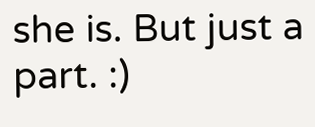she is. But just a part. :)